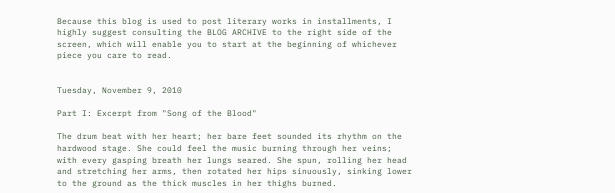Because this blog is used to post literary works in installments, I highly suggest consulting the BLOG ARCHIVE to the right side of the screen, which will enable you to start at the beginning of whichever piece you care to read.


Tuesday, November 9, 2010

Part I: Excerpt from "Song of the Blood"

The drum beat with her heart; her bare feet sounded its rhythm on the hardwood stage. She could feel the music burning through her veins; with every gasping breath her lungs seared. She spun, rolling her head and stretching her arms, then rotated her hips sinuously, sinking lower to the ground as the thick muscles in her thighs burned.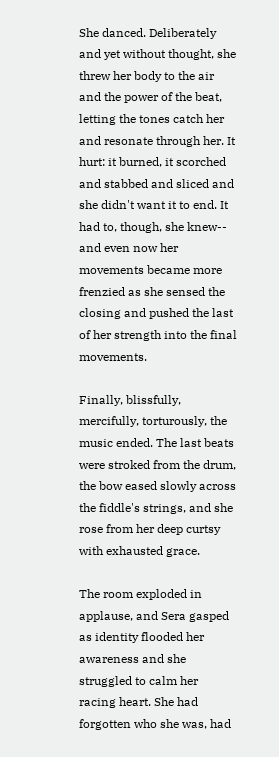She danced. Deliberately and yet without thought, she threw her body to the air and the power of the beat, letting the tones catch her and resonate through her. It hurt: it burned, it scorched and stabbed and sliced and she didn't want it to end. It had to, though, she knew-- and even now her movements became more frenzied as she sensed the closing and pushed the last of her strength into the final movements.

Finally, blissfully, mercifully, torturously, the music ended. The last beats were stroked from the drum, the bow eased slowly across the fiddle's strings, and she rose from her deep curtsy with exhausted grace.

The room exploded in applause, and Sera gasped as identity flooded her awareness and she struggled to calm her racing heart. She had forgotten who she was, had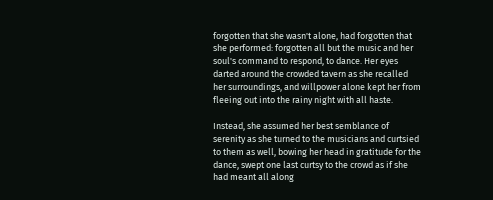forgotten that she wasn't alone, had forgotten that she performed: forgotten all but the music and her soul's command to respond, to dance. Her eyes darted around the crowded tavern as she recalled her surroundings, and willpower alone kept her from fleeing out into the rainy night with all haste.

Instead, she assumed her best semblance of serenity as she turned to the musicians and curtsied to them as well, bowing her head in gratitude for the dance, swept one last curtsy to the crowd as if she had meant all along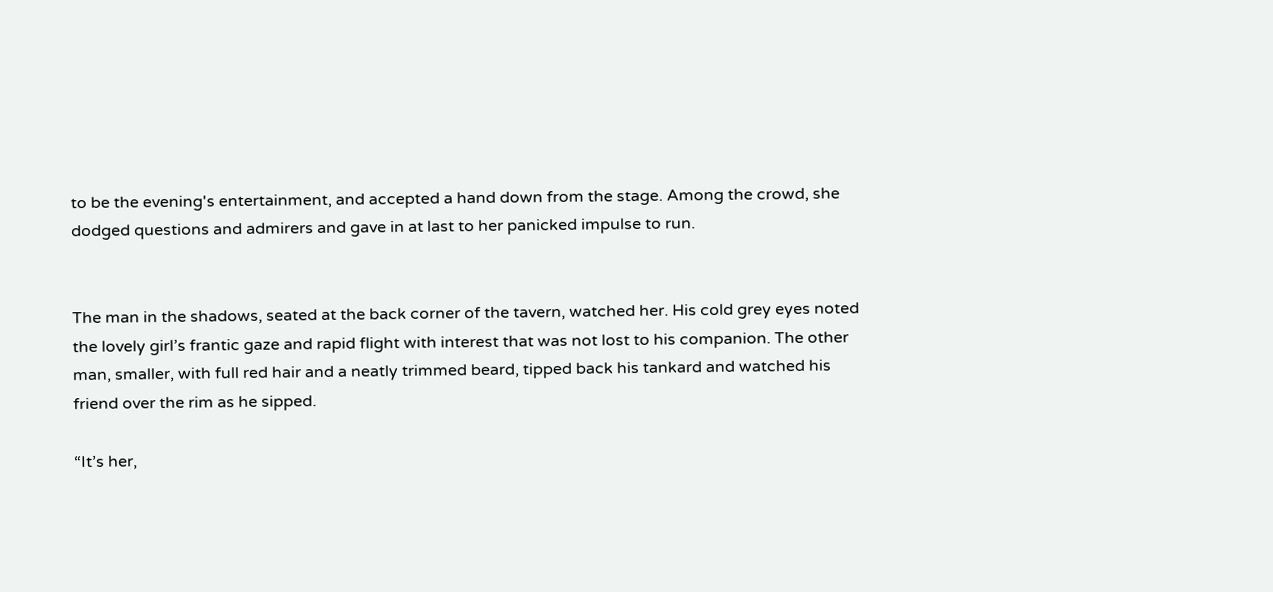to be the evening's entertainment, and accepted a hand down from the stage. Among the crowd, she dodged questions and admirers and gave in at last to her panicked impulse to run.


The man in the shadows, seated at the back corner of the tavern, watched her. His cold grey eyes noted the lovely girl’s frantic gaze and rapid flight with interest that was not lost to his companion. The other man, smaller, with full red hair and a neatly trimmed beard, tipped back his tankard and watched his friend over the rim as he sipped.

“It’s her,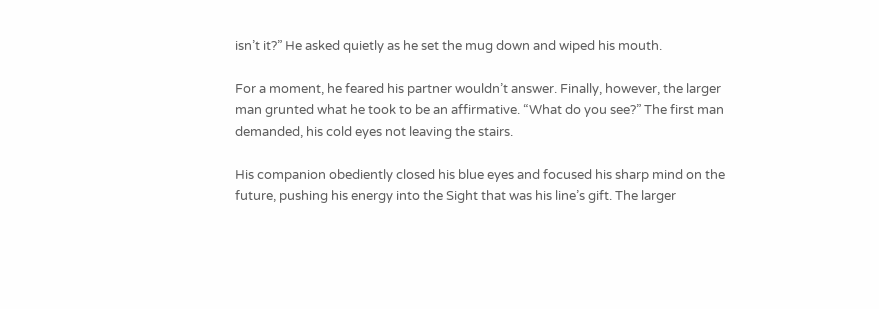isn’t it?” He asked quietly as he set the mug down and wiped his mouth.

For a moment, he feared his partner wouldn’t answer. Finally, however, the larger man grunted what he took to be an affirmative. “What do you see?” The first man demanded, his cold eyes not leaving the stairs.

His companion obediently closed his blue eyes and focused his sharp mind on the future, pushing his energy into the Sight that was his line’s gift. The larger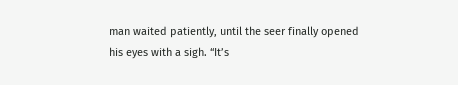man waited patiently, until the seer finally opened his eyes with a sigh. “It’s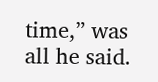time,” was all he said.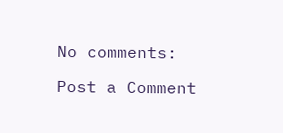No comments:

Post a Comment